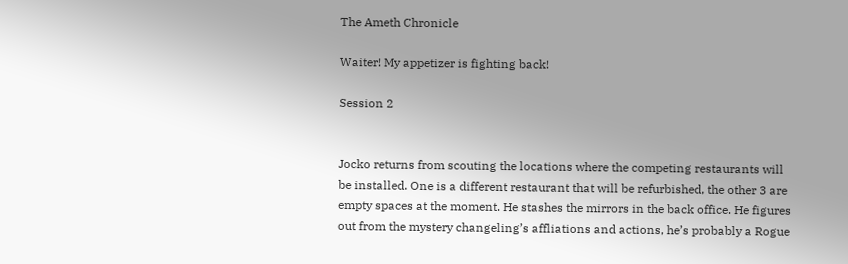The Ameth Chronicle

Waiter! My appetizer is fighting back!

Session 2


Jocko returns from scouting the locations where the competing restaurants will be installed. One is a different restaurant that will be refurbished, the other 3 are empty spaces at the moment. He stashes the mirrors in the back office. He figures out from the mystery changeling’s affliations and actions, he’s probably a Rogue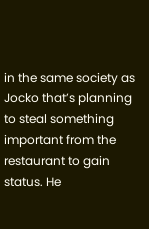in the same society as Jocko that’s planning to steal something important from the restaurant to gain status. He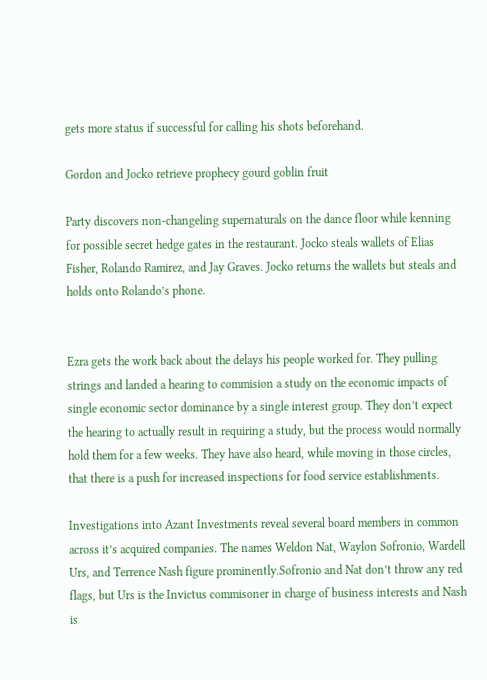gets more status if successful for calling his shots beforehand.

Gordon and Jocko retrieve prophecy gourd goblin fruit

Party discovers non-changeling supernaturals on the dance floor while kenning for possible secret hedge gates in the restaurant. Jocko steals wallets of Elias Fisher, Rolando Ramirez, and Jay Graves. Jocko returns the wallets but steals and holds onto Rolando’s phone.


Ezra gets the work back about the delays his people worked for. They pulling strings and landed a hearing to commision a study on the economic impacts of single economic sector dominance by a single interest group. They don’t expect the hearing to actually result in requiring a study, but the process would normally hold them for a few weeks. They have also heard, while moving in those circles, that there is a push for increased inspections for food service establishments.

Investigations into Azant Investments reveal several board members in common across it’s acquired companies. The names Weldon Nat, Waylon Sofronio, Wardell Urs, and Terrence Nash figure prominently.Sofronio and Nat don’t throw any red flags, but Urs is the Invictus commisoner in charge of business interests and Nash is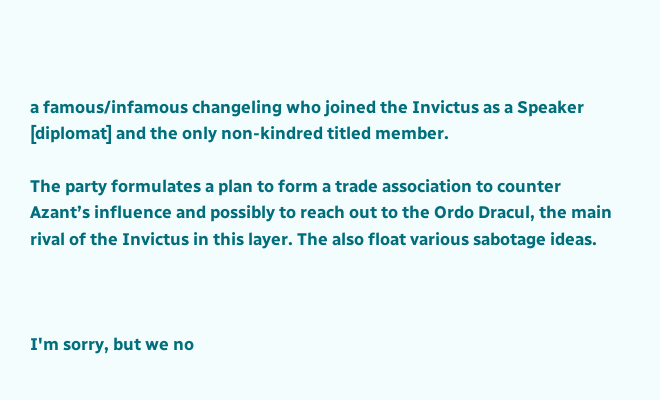a famous/infamous changeling who joined the Invictus as a Speaker [diplomat] and the only non-kindred titled member.

The party formulates a plan to form a trade association to counter Azant’s influence and possibly to reach out to the Ordo Dracul, the main rival of the Invictus in this layer. The also float various sabotage ideas.



I'm sorry, but we no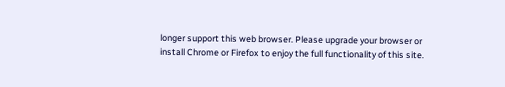longer support this web browser. Please upgrade your browser or install Chrome or Firefox to enjoy the full functionality of this site.